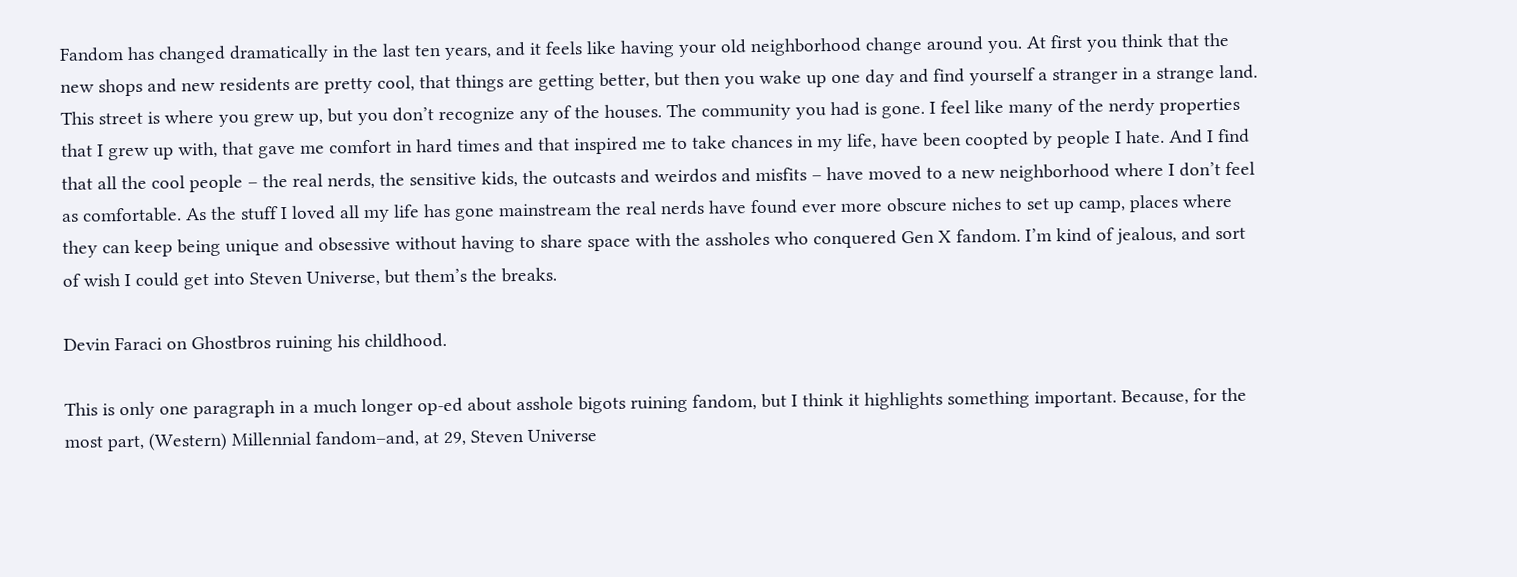Fandom has changed dramatically in the last ten years, and it feels like having your old neighborhood change around you. At first you think that the new shops and new residents are pretty cool, that things are getting better, but then you wake up one day and find yourself a stranger in a strange land. This street is where you grew up, but you don’t recognize any of the houses. The community you had is gone. I feel like many of the nerdy properties that I grew up with, that gave me comfort in hard times and that inspired me to take chances in my life, have been coopted by people I hate. And I find that all the cool people – the real nerds, the sensitive kids, the outcasts and weirdos and misfits – have moved to a new neighborhood where I don’t feel as comfortable. As the stuff I loved all my life has gone mainstream the real nerds have found ever more obscure niches to set up camp, places where they can keep being unique and obsessive without having to share space with the assholes who conquered Gen X fandom. I’m kind of jealous, and sort of wish I could get into Steven Universe, but them’s the breaks.

Devin Faraci on Ghostbros ruining his childhood.

This is only one paragraph in a much longer op-ed about asshole bigots ruining fandom, but I think it highlights something important. Because, for the most part, (Western) Millennial fandom–and, at 29, Steven Universe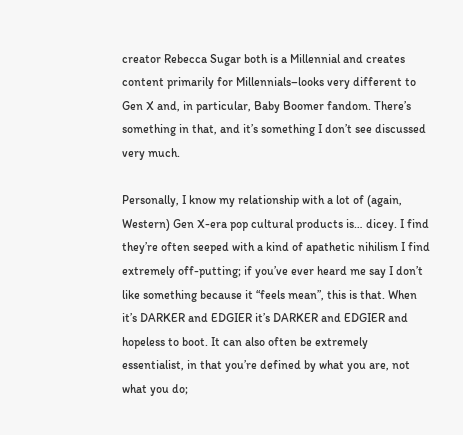creator Rebecca Sugar both is a Millennial and creates content primarily for Millennials–looks very different to Gen X and, in particular, Baby Boomer fandom. There’s something in that, and it’s something I don’t see discussed very much.

Personally, I know my relationship with a lot of (again, Western) Gen X-era pop cultural products is… dicey. I find they’re often seeped with a kind of apathetic nihilism I find extremely off-putting; if you’ve ever heard me say I don’t like something because it “feels mean”, this is that. When it’s DARKER and EDGIER it’s DARKER and EDGIER and hopeless to boot. It can also often be extremely essentialist, in that you’re defined by what you are, not what you do;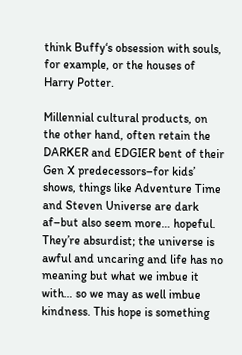think Buffy‘s obsession with souls, for example, or the houses of Harry Potter.

Millennial cultural products, on the other hand, often retain the DARKER and EDGIER bent of their Gen X predecessors–for kids’ shows, things like Adventure Time and Steven Universe are dark af–but also seem more… hopeful. They’re absurdist; the universe is awful and uncaring and life has no meaning but what we imbue it with… so we may as well imbue kindness. This hope is something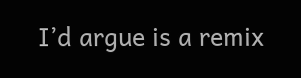I’d argue is a remix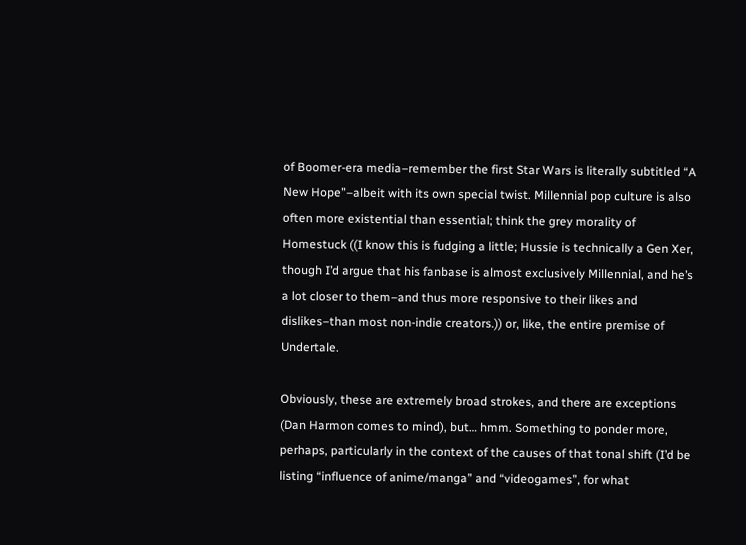of Boomer-era media–remember the first Star Wars is literally subtitled “A New Hope”–albeit with its own special twist. Millennial pop culture is also often more existential than essential; think the grey morality of Homestuck ((I know this is fudging a little; Hussie is technically a Gen Xer, though I’d argue that his fanbase is almost exclusively Millennial, and he’s a lot closer to them–and thus more responsive to their likes and dislikes–than most non-indie creators.)) or, like, the entire premise of Undertale.

Obviously, these are extremely broad strokes, and there are exceptions (Dan Harmon comes to mind), but… hmm. Something to ponder more, perhaps, particularly in the context of the causes of that tonal shift (I’d be listing “influence of anime/manga” and “videogames”, for what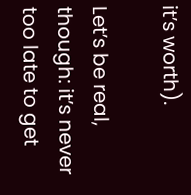it’s worth).

Let’s be real, though: it’s never too late to get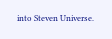into Steven Universe.